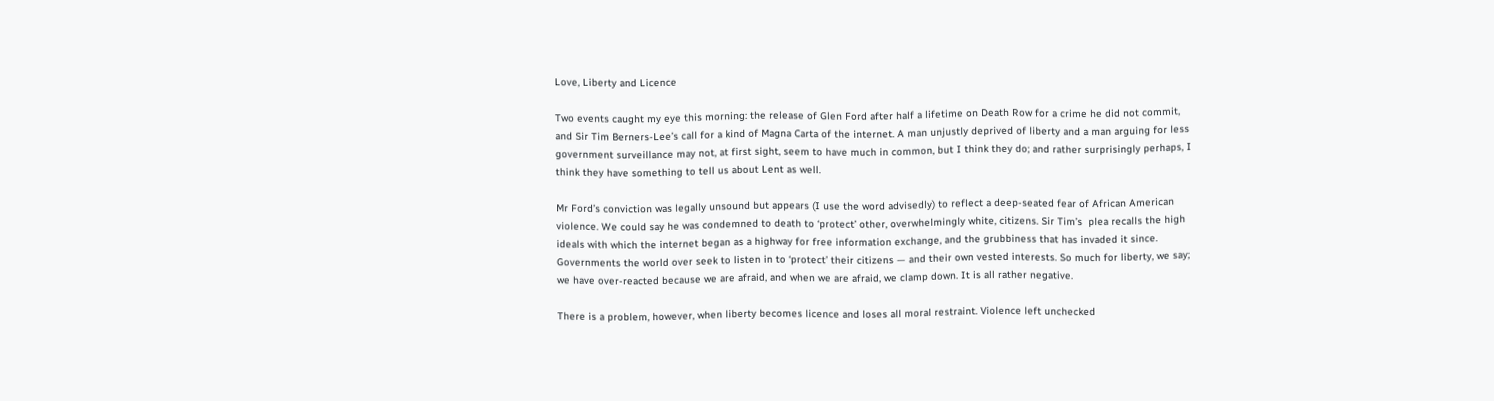Love, Liberty and Licence

Two events caught my eye this morning: the release of Glen Ford after half a lifetime on Death Row for a crime he did not commit, and Sir Tim Berners-Lee’s call for a kind of Magna Carta of the internet. A man unjustly deprived of liberty and a man arguing for less government surveillance may not, at first sight, seem to have much in common, but I think they do; and rather surprisingly perhaps, I think they have something to tell us about Lent as well.

Mr Ford’s conviction was legally unsound but appears (I use the word advisedly) to reflect a deep-seated fear of African American violence. We could say he was condemned to death to ‘protect’ other, overwhelmingly white, citizens. Sir Tim’s  plea recalls the high ideals with which the internet began as a highway for free information exchange, and the grubbiness that has invaded it since. Governments the world over seek to listen in to ‘protect’ their citizens — and their own vested interests. So much for liberty, we say; we have over-reacted because we are afraid, and when we are afraid, we clamp down. It is all rather negative.

There is a problem, however, when liberty becomes licence and loses all moral restraint. Violence left unchecked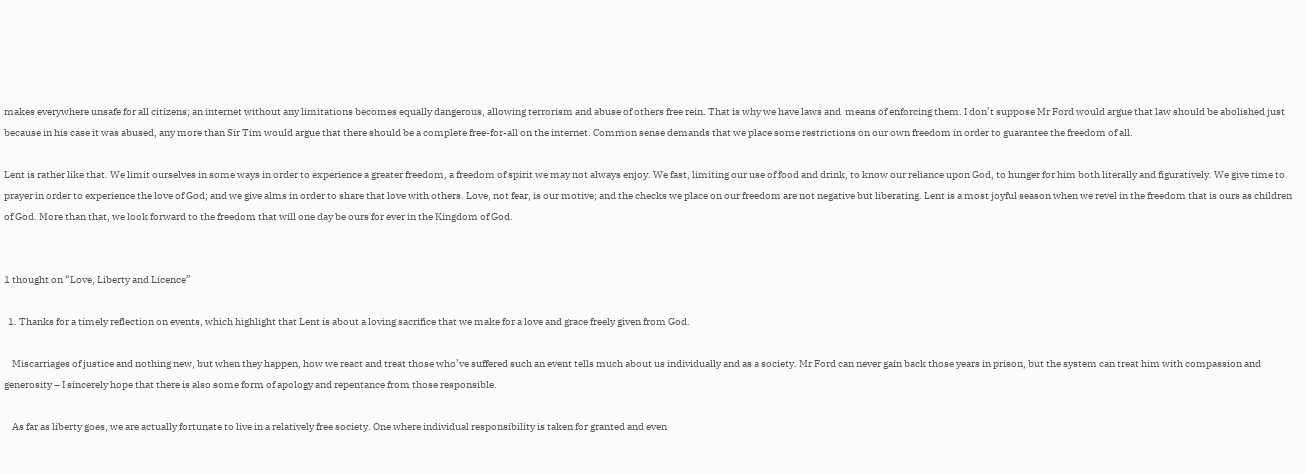makes everywhere unsafe for all citizens; an internet without any limitations becomes equally dangerous, allowing terrorism and abuse of others free rein. That is why we have laws and  means of enforcing them. I don’t suppose Mr Ford would argue that law should be abolished just because in his case it was abused, any more than Sir Tim would argue that there should be a complete free-for-all on the internet. Common sense demands that we place some restrictions on our own freedom in order to guarantee the freedom of all.

Lent is rather like that. We limit ourselves in some ways in order to experience a greater freedom, a freedom of spirit we may not always enjoy. We fast, limiting our use of food and drink, to know our reliance upon God, to hunger for him both literally and figuratively. We give time to prayer in order to experience the love of God; and we give alms in order to share that love with others. Love, not fear, is our motive; and the checks we place on our freedom are not negative but liberating. Lent is a most joyful season when we revel in the freedom that is ours as children of God. More than that, we look forward to the freedom that will one day be ours for ever in the Kingdom of God.


1 thought on “Love, Liberty and Licence”

  1. Thanks for a timely reflection on events, which highlight that Lent is about a loving sacrifice that we make for a love and grace freely given from God.

    Miscarriages of justice and nothing new, but when they happen, how we react and treat those who’ve suffered such an event tells much about us individually and as a society. Mr Ford can never gain back those years in prison, but the system can treat him with compassion and generosity – I sincerely hope that there is also some form of apology and repentance from those responsible.

    As far as liberty goes, we are actually fortunate to live in a relatively free society. One where individual responsibility is taken for granted and even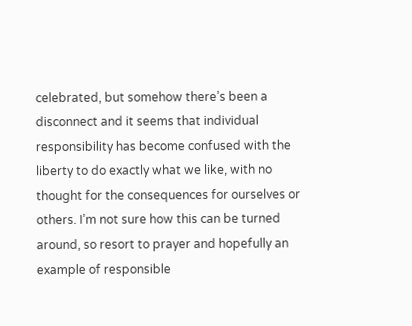celebrated, but somehow there’s been a disconnect and it seems that individual responsibility has become confused with the liberty to do exactly what we like, with no thought for the consequences for ourselves or others. I’m not sure how this can be turned around, so resort to prayer and hopefully an example of responsible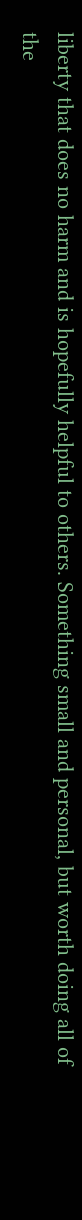liberty that does no harm and is hopefully helpful to others. Something small and personal, but worth doing all of the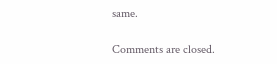same.

Comments are closed.